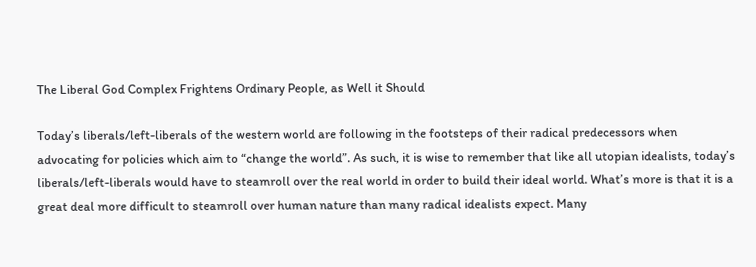The Liberal God Complex Frightens Ordinary People, as Well it Should

Today’s liberals/left-liberals of the western world are following in the footsteps of their radical predecessors when advocating for policies which aim to “change the world”. As such, it is wise to remember that like all utopian idealists, today’s liberals/left-liberals would have to steamroll over the real world in order to build their ideal world. What’s more is that it is a great deal more difficult to steamroll over human nature than many radical idealists expect. Many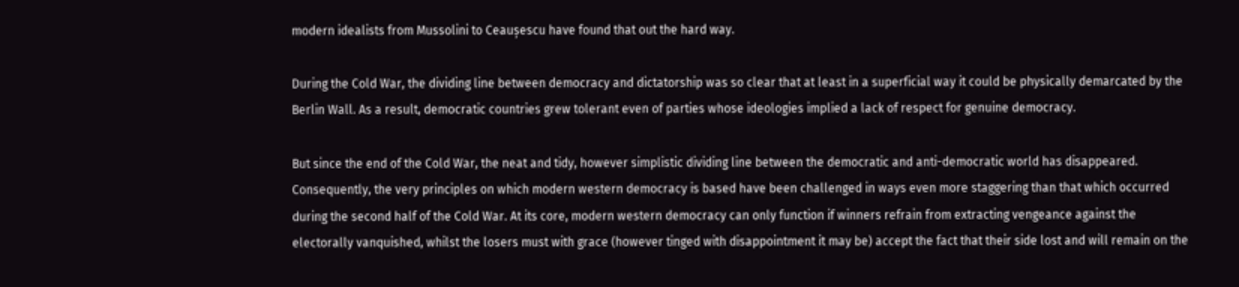modern idealists from Mussolini to Ceaușescu have found that out the hard way.

During the Cold War, the dividing line between democracy and dictatorship was so clear that at least in a superficial way it could be physically demarcated by the Berlin Wall. As a result, democratic countries grew tolerant even of parties whose ideologies implied a lack of respect for genuine democracy.

But since the end of the Cold War, the neat and tidy, however simplistic dividing line between the democratic and anti-democratic world has disappeared. Consequently, the very principles on which modern western democracy is based have been challenged in ways even more staggering than that which occurred during the second half of the Cold War. At its core, modern western democracy can only function if winners refrain from extracting vengeance against the electorally vanquished, whilst the losers must with grace (however tinged with disappointment it may be) accept the fact that their side lost and will remain on the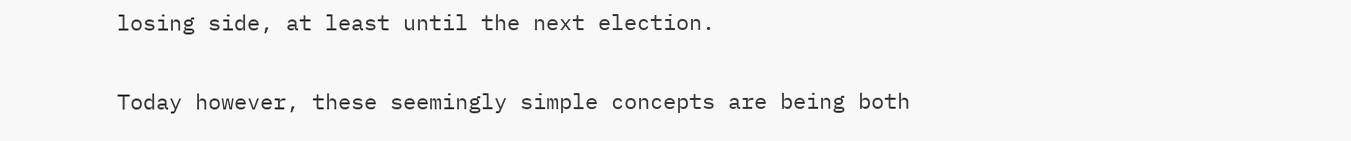losing side, at least until the next election.

Today however, these seemingly simple concepts are being both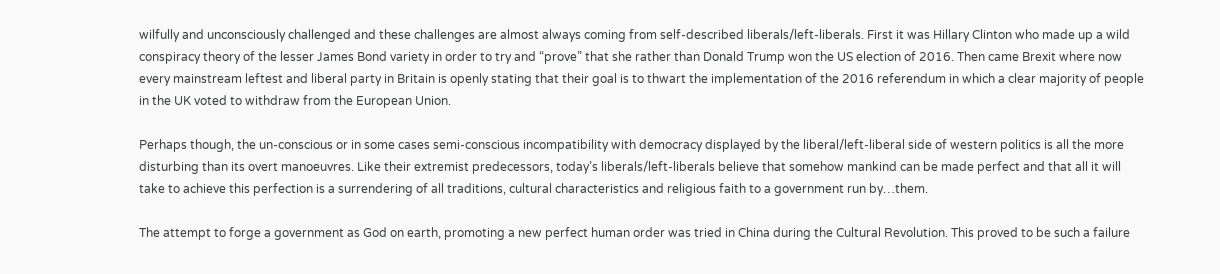wilfully and unconsciously challenged and these challenges are almost always coming from self-described liberals/left-liberals. First it was Hillary Clinton who made up a wild conspiracy theory of the lesser James Bond variety in order to try and “prove” that she rather than Donald Trump won the US election of 2016. Then came Brexit where now every mainstream leftest and liberal party in Britain is openly stating that their goal is to thwart the implementation of the 2016 referendum in which a clear majority of people in the UK voted to withdraw from the European Union.

Perhaps though, the un-conscious or in some cases semi-conscious incompatibility with democracy displayed by the liberal/left-liberal side of western politics is all the more disturbing than its overt manoeuvres. Like their extremist predecessors, today’s liberals/left-liberals believe that somehow mankind can be made perfect and that all it will take to achieve this perfection is a surrendering of all traditions, cultural characteristics and religious faith to a government run by…them.

The attempt to forge a government as God on earth, promoting a new perfect human order was tried in China during the Cultural Revolution. This proved to be such a failure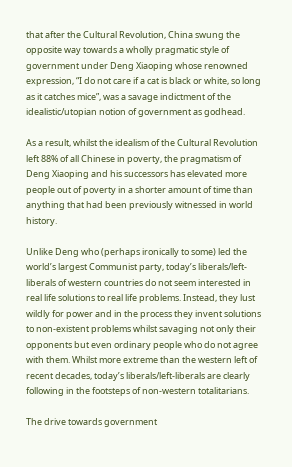that after the Cultural Revolution, China swung the opposite way towards a wholly pragmatic style of government under Deng Xiaoping whose renowned expression, “I do not care if a cat is black or white, so long as it catches mice”, was a savage indictment of the idealistic/utopian notion of government as godhead.

As a result, whilst the idealism of the Cultural Revolution left 88% of all Chinese in poverty, the pragmatism of Deng Xiaoping and his successors has elevated more people out of poverty in a shorter amount of time than anything that had been previously witnessed in world history.

Unlike Deng who (perhaps ironically to some) led the world’s largest Communist party, today’s liberals/left-liberals of western countries do not seem interested in real life solutions to real life problems. Instead, they lust wildly for power and in the process they invent solutions to non-existent problems whilst savaging not only their opponents but even ordinary people who do not agree with them. Whilst more extreme than the western left of recent decades, today’s liberals/left-liberals are clearly following in the footsteps of non-western totalitarians.

The drive towards government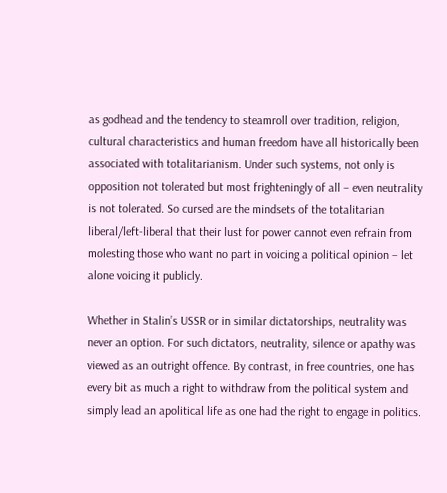as godhead and the tendency to steamroll over tradition, religion, cultural characteristics and human freedom have all historically been associated with totalitarianism. Under such systems, not only is opposition not tolerated but most frighteningly of all – even neutrality is not tolerated. So cursed are the mindsets of the totalitarian liberal/left-liberal that their lust for power cannot even refrain from molesting those who want no part in voicing a political opinion – let alone voicing it publicly.

Whether in Stalin’s USSR or in similar dictatorships, neutrality was never an option. For such dictators, neutrality, silence or apathy was viewed as an outright offence. By contrast, in free countries, one has every bit as much a right to withdraw from the political system and simply lead an apolitical life as one had the right to engage in politics.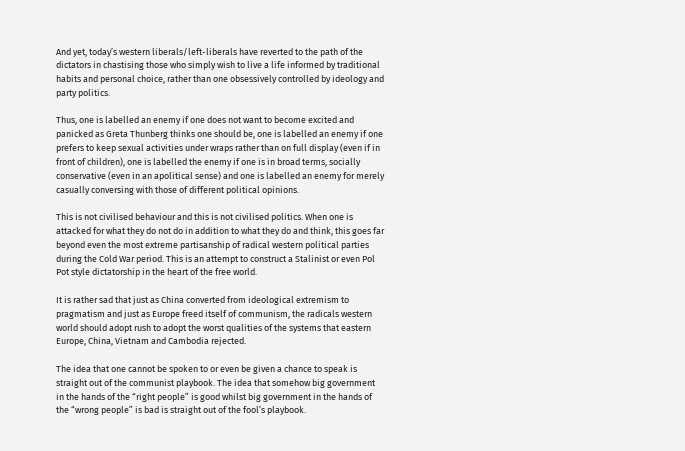And yet, today’s western liberals/left-liberals have reverted to the path of the dictators in chastising those who simply wish to live a life informed by traditional habits and personal choice, rather than one obsessively controlled by ideology and party politics.

Thus, one is labelled an enemy if one does not want to become excited and panicked as Greta Thunberg thinks one should be, one is labelled an enemy if one prefers to keep sexual activities under wraps rather than on full display (even if in front of children), one is labelled the enemy if one is in broad terms, socially conservative (even in an apolitical sense) and one is labelled an enemy for merely casually conversing with those of different political opinions.

This is not civilised behaviour and this is not civilised politics. When one is attacked for what they do not do in addition to what they do and think, this goes far beyond even the most extreme partisanship of radical western political parties during the Cold War period. This is an attempt to construct a Stalinist or even Pol Pot style dictatorship in the heart of the free world.

It is rather sad that just as China converted from ideological extremism to pragmatism and just as Europe freed itself of communism, the radicals western world should adopt rush to adopt the worst qualities of the systems that eastern Europe, China, Vietnam and Cambodia rejected.

The idea that one cannot be spoken to or even be given a chance to speak is straight out of the communist playbook. The idea that somehow big government in the hands of the “right people” is good whilst big government in the hands of the “wrong people” is bad is straight out of the fool’s playbook.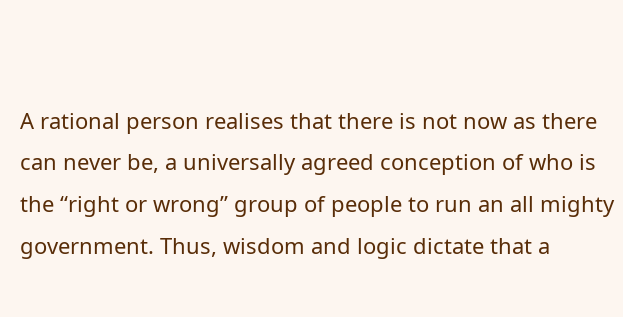A rational person realises that there is not now as there can never be, a universally agreed conception of who is the “right or wrong” group of people to run an all mighty government. Thus, wisdom and logic dictate that a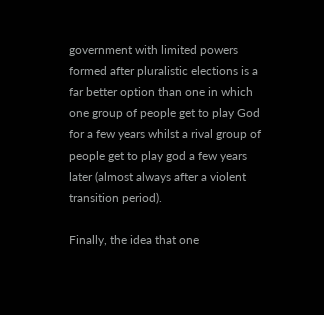government with limited powers formed after pluralistic elections is a far better option than one in which one group of people get to play God for a few years whilst a rival group of people get to play god a few years later (almost always after a violent transition period).

Finally, the idea that one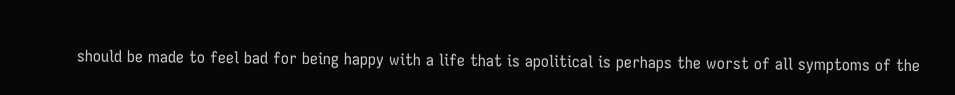should be made to feel bad for being happy with a life that is apolitical is perhaps the worst of all symptoms of the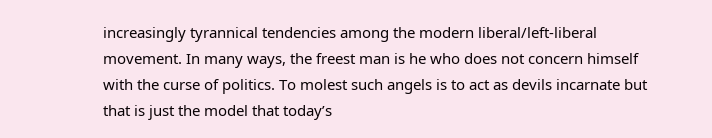increasingly tyrannical tendencies among the modern liberal/left-liberal movement. In many ways, the freest man is he who does not concern himself with the curse of politics. To molest such angels is to act as devils incarnate but that is just the model that today’s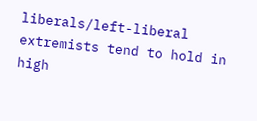liberals/left-liberal extremists tend to hold in high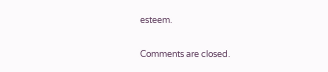esteem.

Comments are closed.